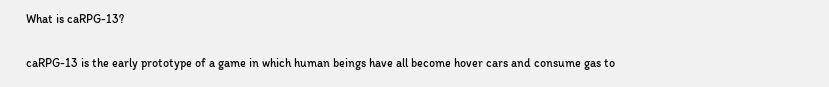What is caRPG-13?

caRPG-13 is the early prototype of a game in which human beings have all become hover cars and consume gas to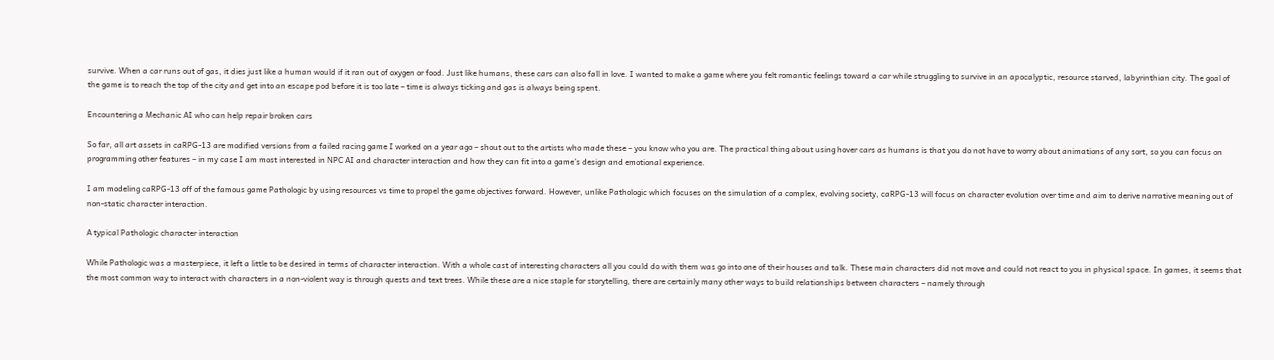survive. When a car runs out of gas, it dies just like a human would if it ran out of oxygen or food. Just like humans, these cars can also fall in love. I wanted to make a game where you felt romantic feelings toward a car while struggling to survive in an apocalyptic, resource starved, labyrinthian city. The goal of the game is to reach the top of the city and get into an escape pod before it is too late – time is always ticking and gas is always being spent.

Encountering a Mechanic AI who can help repair broken cars

So far, all art assets in caRPG-13 are modified versions from a failed racing game I worked on a year ago – shout out to the artists who made these – you know who you are. The practical thing about using hover cars as humans is that you do not have to worry about animations of any sort, so you can focus on programming other features – in my case I am most interested in NPC AI and character interaction and how they can fit into a game’s design and emotional experience.

I am modeling caRPG-13 off of the famous game Pathologic by using resources vs time to propel the game objectives forward. However, unlike Pathologic which focuses on the simulation of a complex, evolving society, caRPG-13 will focus on character evolution over time and aim to derive narrative meaning out of non-static character interaction.

A typical Pathologic character interaction

While Pathologic was a masterpiece, it left a little to be desired in terms of character interaction. With a whole cast of interesting characters all you could do with them was go into one of their houses and talk. These main characters did not move and could not react to you in physical space. In games, it seems that the most common way to interact with characters in a non-violent way is through quests and text trees. While these are a nice staple for storytelling, there are certainly many other ways to build relationships between characters – namely through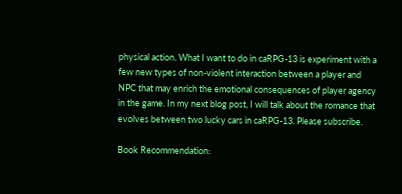physical action. What I want to do in caRPG-13 is experiment with a few new types of non-violent interaction between a player and NPC that may enrich the emotional consequences of player agency in the game. In my next blog post, I will talk about the romance that evolves between two lucky cars in caRPG-13. Please subscribe.

Book Recommendation: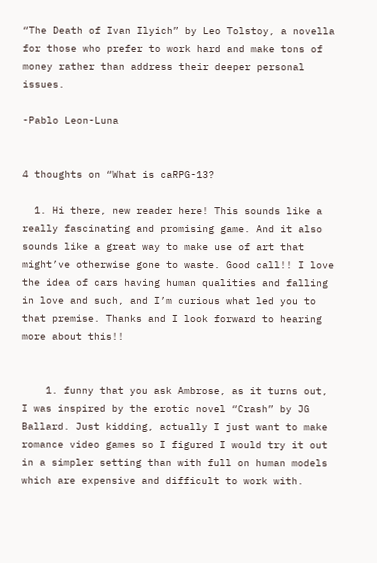“The Death of Ivan Ilyich” by Leo Tolstoy, a novella for those who prefer to work hard and make tons of money rather than address their deeper personal issues.

-Pablo Leon-Luna


4 thoughts on “What is caRPG-13?

  1. Hi there, new reader here! This sounds like a really fascinating and promising game. And it also sounds like a great way to make use of art that might’ve otherwise gone to waste. Good call!! I love the idea of cars having human qualities and falling in love and such, and I’m curious what led you to that premise. Thanks and I look forward to hearing more about this!!


    1. funny that you ask Ambrose, as it turns out, I was inspired by the erotic novel “Crash” by JG Ballard. Just kidding, actually I just want to make romance video games so I figured I would try it out in a simpler setting than with full on human models which are expensive and difficult to work with.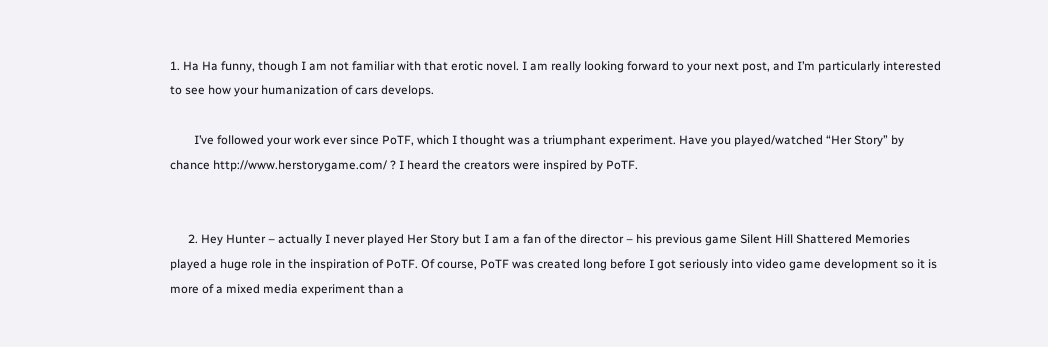1. Ha Ha funny, though I am not familiar with that erotic novel. I am really looking forward to your next post, and I’m particularly interested to see how your humanization of cars develops.

        I’ve followed your work ever since PoTF, which I thought was a triumphant experiment. Have you played/watched “Her Story” by chance http://www.herstorygame.com/ ? I heard the creators were inspired by PoTF.


      2. Hey Hunter – actually I never played Her Story but I am a fan of the director – his previous game Silent Hill Shattered Memories played a huge role in the inspiration of PoTF. Of course, PoTF was created long before I got seriously into video game development so it is more of a mixed media experiment than a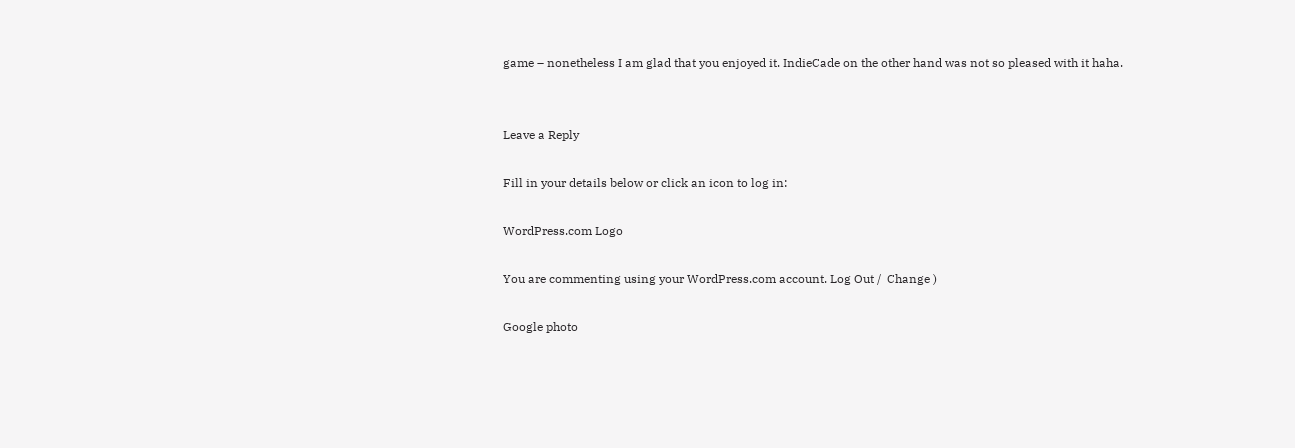game – nonetheless I am glad that you enjoyed it. IndieCade on the other hand was not so pleased with it haha.


Leave a Reply

Fill in your details below or click an icon to log in:

WordPress.com Logo

You are commenting using your WordPress.com account. Log Out /  Change )

Google photo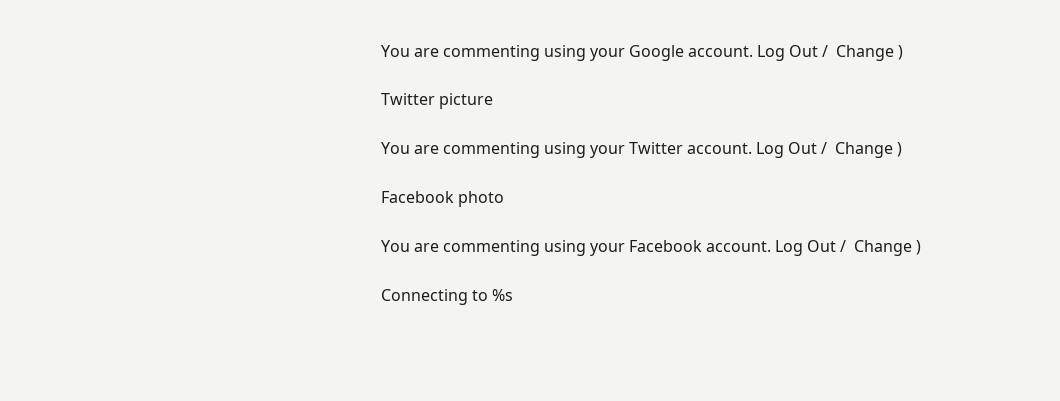You are commenting using your Google account. Log Out /  Change )

Twitter picture

You are commenting using your Twitter account. Log Out /  Change )

Facebook photo

You are commenting using your Facebook account. Log Out /  Change )

Connecting to %s